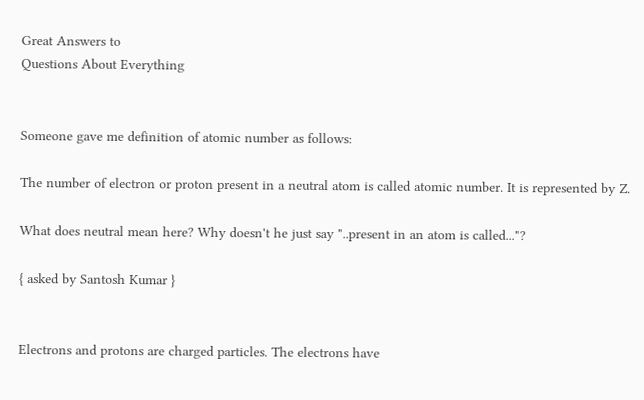Great Answers to
Questions About Everything


Someone gave me definition of atomic number as follows:

The number of electron or proton present in a neutral atom is called atomic number. It is represented by Z.

What does neutral mean here? Why doesn't he just say "..present in an atom is called..."?

{ asked by Santosh Kumar }


Electrons and protons are charged particles. The electrons have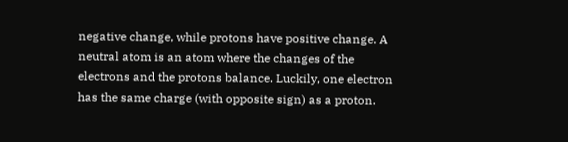negative change, while protons have positive change. A neutral atom is an atom where the changes of the electrons and the protons balance. Luckily, one electron has the same charge (with opposite sign) as a proton.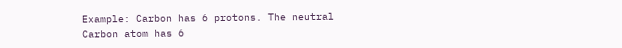Example: Carbon has 6 protons. The neutral Carbon atom has 6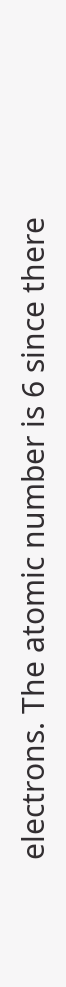electrons. The atomic number is 6 since there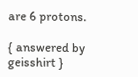are 6 protons.

{ answered by geisshirt }